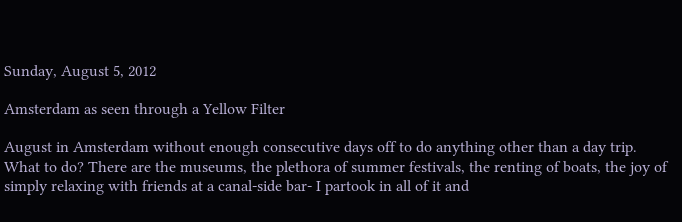Sunday, August 5, 2012

Amsterdam as seen through a Yellow Filter

August in Amsterdam without enough consecutive days off to do anything other than a day trip.  What to do? There are the museums, the plethora of summer festivals, the renting of boats, the joy of simply relaxing with friends at a canal-side bar- I partook in all of it and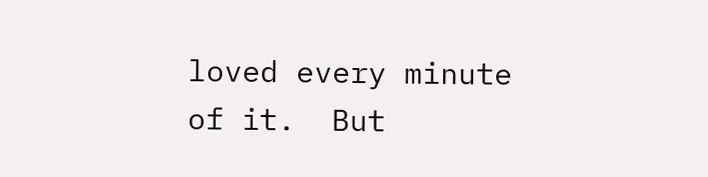loved every minute of it.  But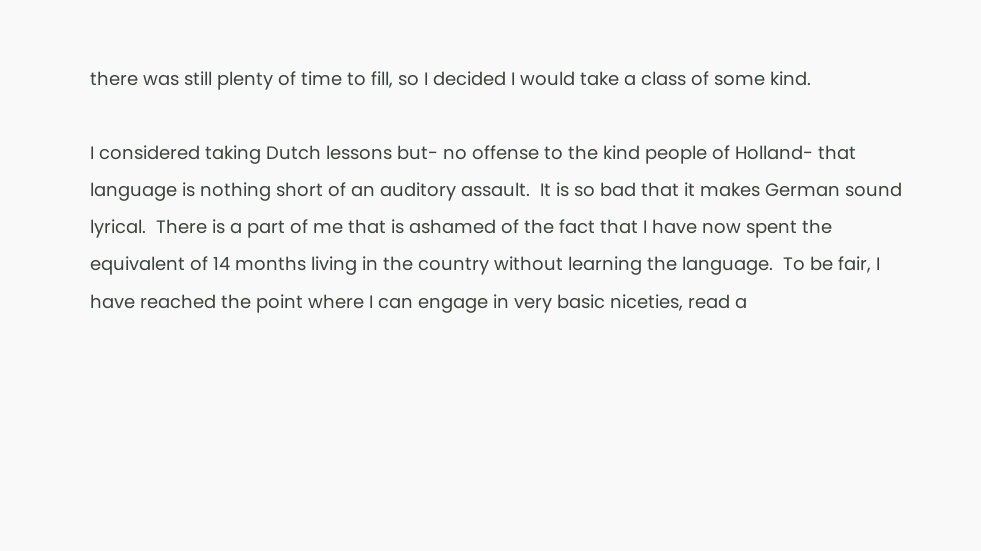there was still plenty of time to fill, so I decided I would take a class of some kind.

I considered taking Dutch lessons but- no offense to the kind people of Holland- that language is nothing short of an auditory assault.  It is so bad that it makes German sound lyrical.  There is a part of me that is ashamed of the fact that I have now spent the equivalent of 14 months living in the country without learning the language.  To be fair, I have reached the point where I can engage in very basic niceties, read a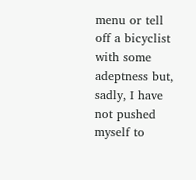menu or tell off a bicyclist with some adeptness but, sadly, I have not pushed myself to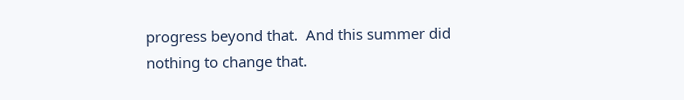progress beyond that.  And this summer did nothing to change that.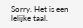Sorry. Het is een lelijke taal.